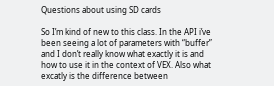Questions about using SD cards

So I’m kind of new to this class. In the API i’ve been seeing a lot of parameters with “buffer” and I don’t really know what exactly it is and how to use it in the context of VEX. Also what excatly is the difference between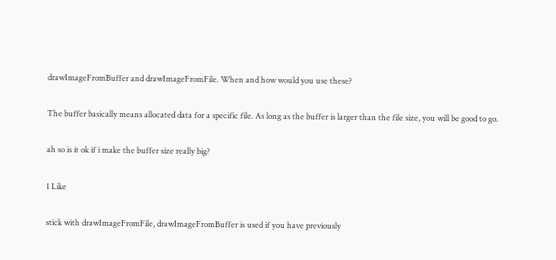drawImageFromBuffer and drawImageFromFile. When and how would you use these?

The buffer basically means allocated data for a specific file. As long as the buffer is larger than the file size, you will be good to go.

ah so is it ok if i make the buffer size really big?

1 Like

stick with drawImageFromFile, drawImageFromBuffer is used if you have previously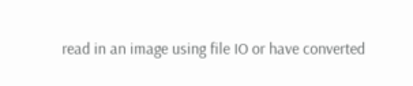read in an image using file IO or have converted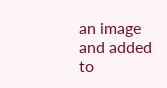an image and added to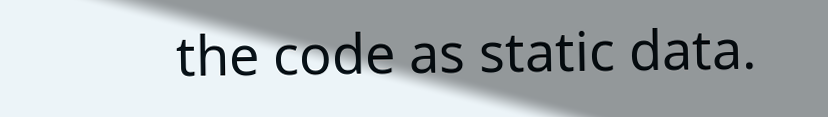the code as static data.